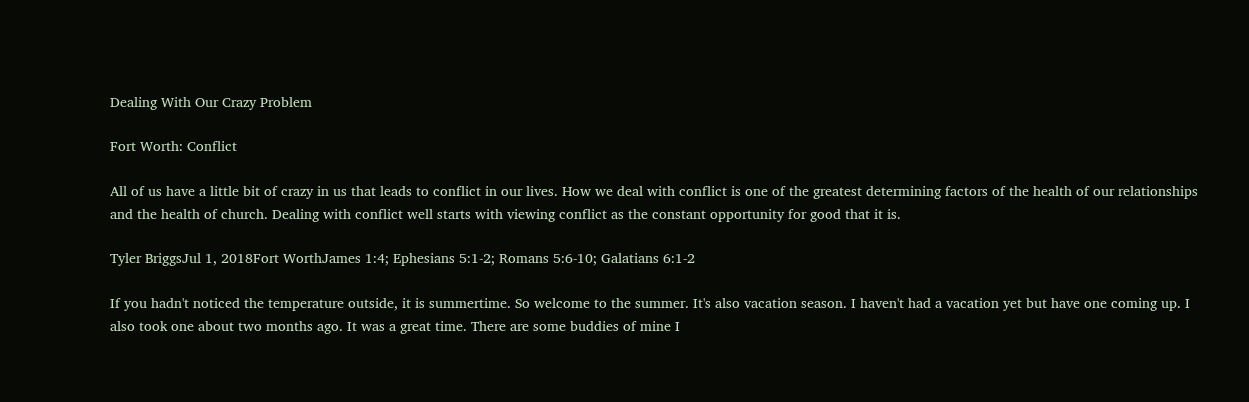Dealing With Our Crazy Problem

Fort Worth: Conflict

All of us have a little bit of crazy in us that leads to conflict in our lives. How we deal with conflict is one of the greatest determining factors of the health of our relationships and the health of church. Dealing with conflict well starts with viewing conflict as the constant opportunity for good that it is.

Tyler BriggsJul 1, 2018Fort WorthJames 1:4; Ephesians 5:1-2; Romans 5:6-10; Galatians 6:1-2

If you hadn't noticed the temperature outside, it is summertime. So welcome to the summer. It's also vacation season. I haven't had a vacation yet but have one coming up. I also took one about two months ago. It was a great time. There are some buddies of mine I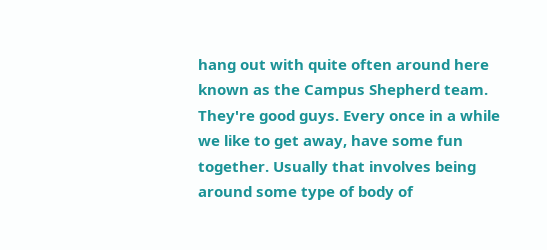hang out with quite often around here known as the Campus Shepherd team. They're good guys. Every once in a while we like to get away, have some fun together. Usually that involves being around some type of body of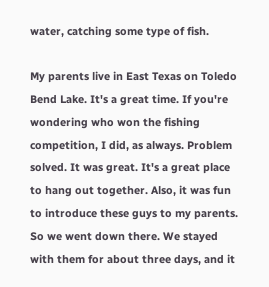water, catching some type of fish.

My parents live in East Texas on Toledo Bend Lake. It's a great time. If you're wondering who won the fishing competition, I did, as always. Problem solved. It was great. It's a great place to hang out together. Also, it was fun to introduce these guys to my parents. So we went down there. We stayed with them for about three days, and it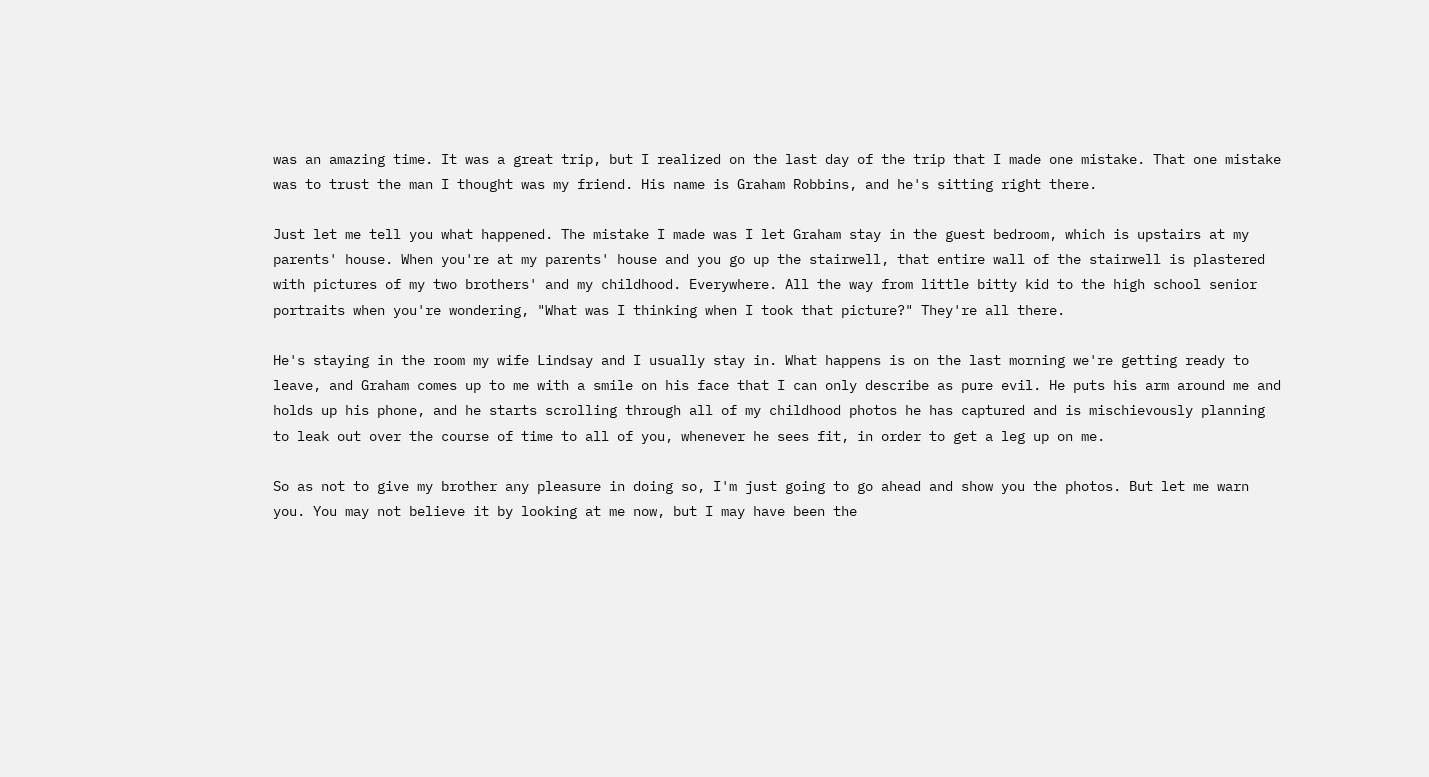was an amazing time. It was a great trip, but I realized on the last day of the trip that I made one mistake. That one mistake was to trust the man I thought was my friend. His name is Graham Robbins, and he's sitting right there.

Just let me tell you what happened. The mistake I made was I let Graham stay in the guest bedroom, which is upstairs at my parents' house. When you're at my parents' house and you go up the stairwell, that entire wall of the stairwell is plastered with pictures of my two brothers' and my childhood. Everywhere. All the way from little bitty kid to the high school senior portraits when you're wondering, "What was I thinking when I took that picture?" They're all there.

He's staying in the room my wife Lindsay and I usually stay in. What happens is on the last morning we're getting ready to leave, and Graham comes up to me with a smile on his face that I can only describe as pure evil. He puts his arm around me and holds up his phone, and he starts scrolling through all of my childhood photos he has captured and is mischievously planning to leak out over the course of time to all of you, whenever he sees fit, in order to get a leg up on me.

So as not to give my brother any pleasure in doing so, I'm just going to go ahead and show you the photos. But let me warn you. You may not believe it by looking at me now, but I may have been the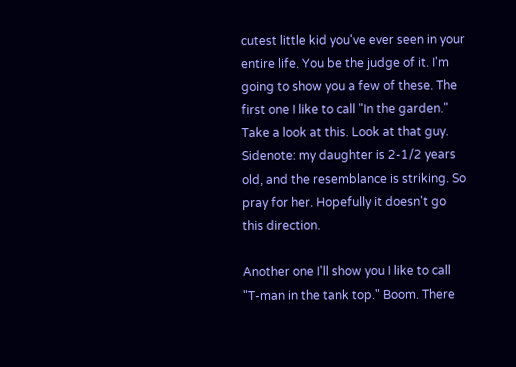cutest little kid you've ever seen in your entire life. You be the judge of it. I'm going to show you a few of these. The first one I like to call "In the garden." Take a look at this. Look at that guy. Sidenote: my daughter is 2-1/2 years old, and the resemblance is striking. So pray for her. Hopefully it doesn't go this direction.

Another one I'll show you I like to call "T-man in the tank top." Boom. There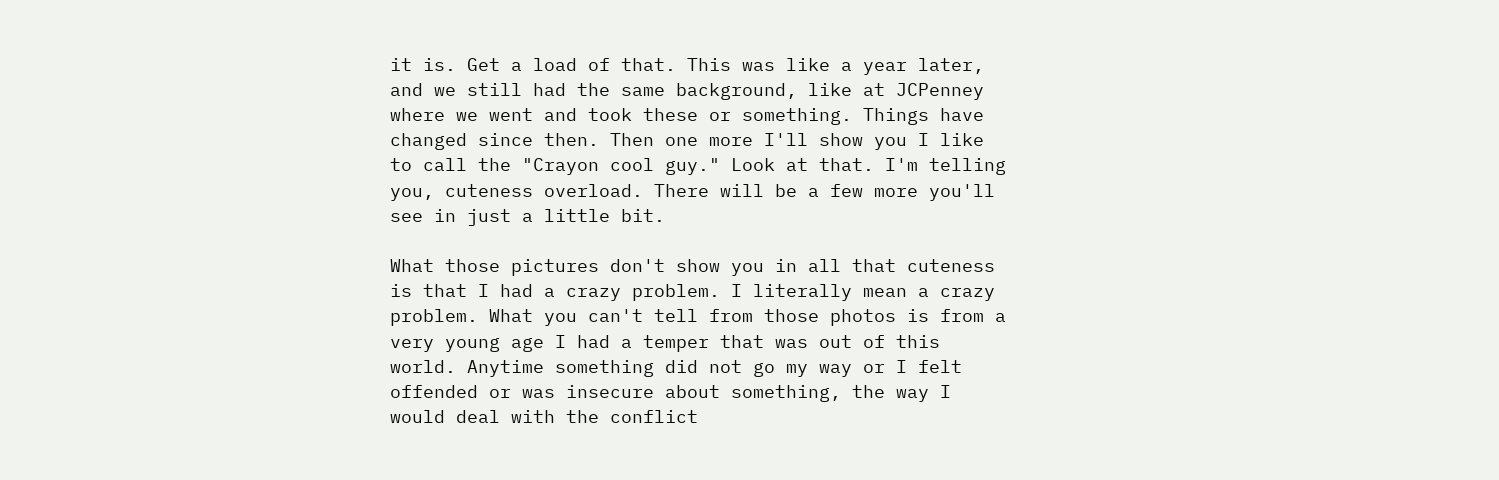it is. Get a load of that. This was like a year later, and we still had the same background, like at JCPenney where we went and took these or something. Things have changed since then. Then one more I'll show you I like to call the "Crayon cool guy." Look at that. I'm telling you, cuteness overload. There will be a few more you'll see in just a little bit.

What those pictures don't show you in all that cuteness is that I had a crazy problem. I literally mean a crazy problem. What you can't tell from those photos is from a very young age I had a temper that was out of this world. Anytime something did not go my way or I felt offended or was insecure about something, the way I would deal with the conflict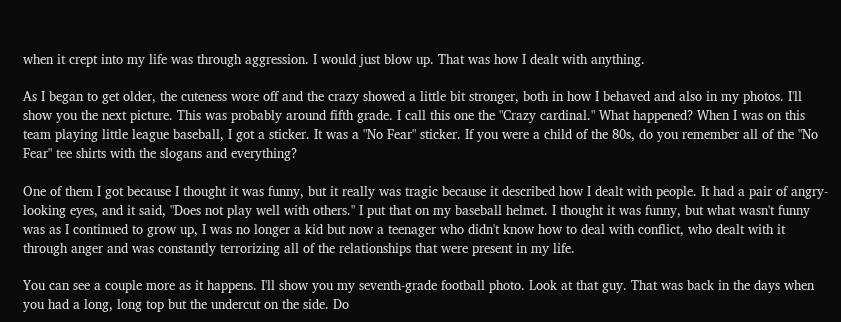when it crept into my life was through aggression. I would just blow up. That was how I dealt with anything.

As I began to get older, the cuteness wore off and the crazy showed a little bit stronger, both in how I behaved and also in my photos. I'll show you the next picture. This was probably around fifth grade. I call this one the "Crazy cardinal." What happened? When I was on this team playing little league baseball, I got a sticker. It was a "No Fear" sticker. If you were a child of the 80s, do you remember all of the "No Fear" tee shirts with the slogans and everything?

One of them I got because I thought it was funny, but it really was tragic because it described how I dealt with people. It had a pair of angry-looking eyes, and it said, "Does not play well with others." I put that on my baseball helmet. I thought it was funny, but what wasn't funny was as I continued to grow up, I was no longer a kid but now a teenager who didn't know how to deal with conflict, who dealt with it through anger and was constantly terrorizing all of the relationships that were present in my life.

You can see a couple more as it happens. I'll show you my seventh-grade football photo. Look at that guy. That was back in the days when you had a long, long top but the undercut on the side. Do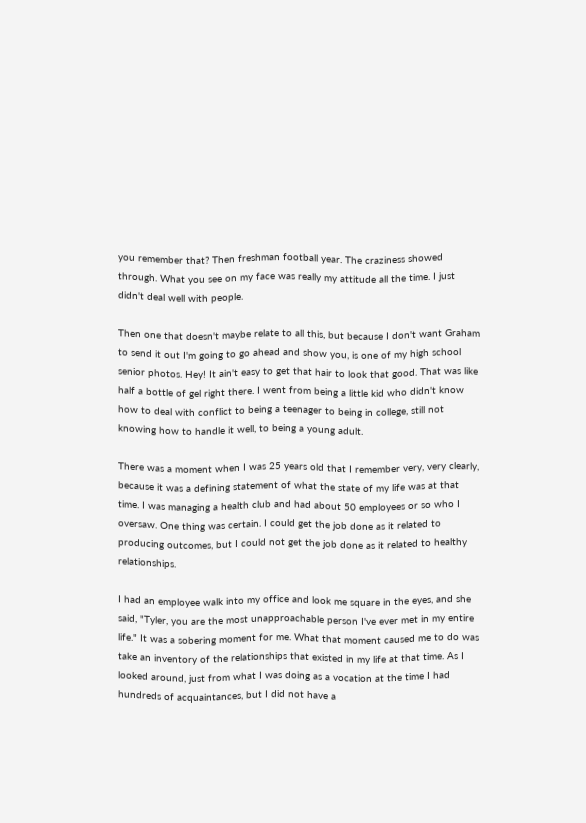you remember that? Then freshman football year. The craziness showed through. What you see on my face was really my attitude all the time. I just didn't deal well with people.

Then one that doesn't maybe relate to all this, but because I don't want Graham to send it out I'm going to go ahead and show you, is one of my high school senior photos. Hey! It ain't easy to get that hair to look that good. That was like half a bottle of gel right there. I went from being a little kid who didn't know how to deal with conflict to being a teenager to being in college, still not knowing how to handle it well, to being a young adult.

There was a moment when I was 25 years old that I remember very, very clearly, because it was a defining statement of what the state of my life was at that time. I was managing a health club and had about 50 employees or so who I oversaw. One thing was certain. I could get the job done as it related to producing outcomes, but I could not get the job done as it related to healthy relationships.

I had an employee walk into my office and look me square in the eyes, and she said, "Tyler, you are the most unapproachable person I've ever met in my entire life." It was a sobering moment for me. What that moment caused me to do was take an inventory of the relationships that existed in my life at that time. As I looked around, just from what I was doing as a vocation at the time I had hundreds of acquaintances, but I did not have a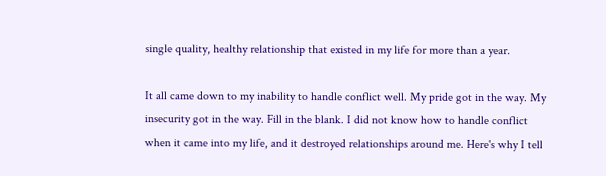single quality, healthy relationship that existed in my life for more than a year.

It all came down to my inability to handle conflict well. My pride got in the way. My insecurity got in the way. Fill in the blank. I did not know how to handle conflict when it came into my life, and it destroyed relationships around me. Here's why I tell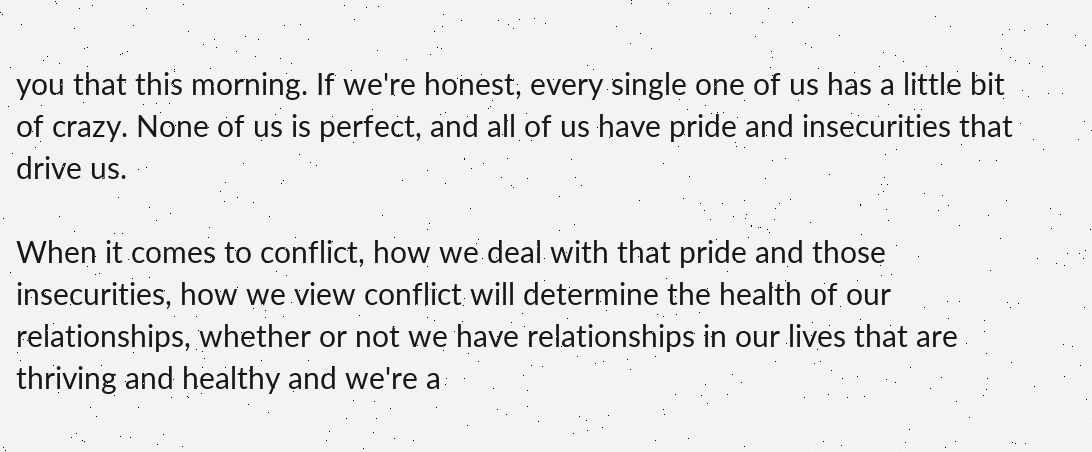you that this morning. If we're honest, every single one of us has a little bit of crazy. None of us is perfect, and all of us have pride and insecurities that drive us.

When it comes to conflict, how we deal with that pride and those insecurities, how we view conflict will determine the health of our relationships, whether or not we have relationships in our lives that are thriving and healthy and we're a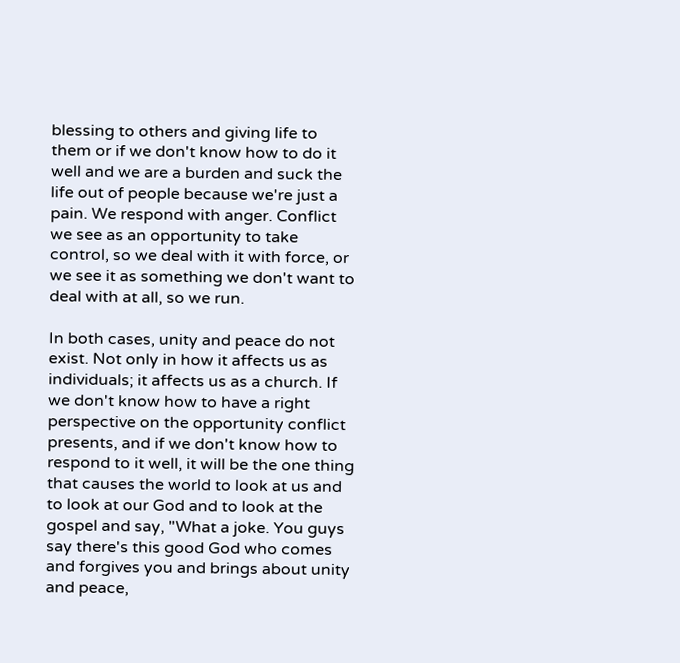blessing to others and giving life to them or if we don't know how to do it well and we are a burden and suck the life out of people because we're just a pain. We respond with anger. Conflict we see as an opportunity to take control, so we deal with it with force, or we see it as something we don't want to deal with at all, so we run.

In both cases, unity and peace do not exist. Not only in how it affects us as individuals; it affects us as a church. If we don't know how to have a right perspective on the opportunity conflict presents, and if we don't know how to respond to it well, it will be the one thing that causes the world to look at us and to look at our God and to look at the gospel and say, "What a joke. You guys say there's this good God who comes and forgives you and brings about unity and peace,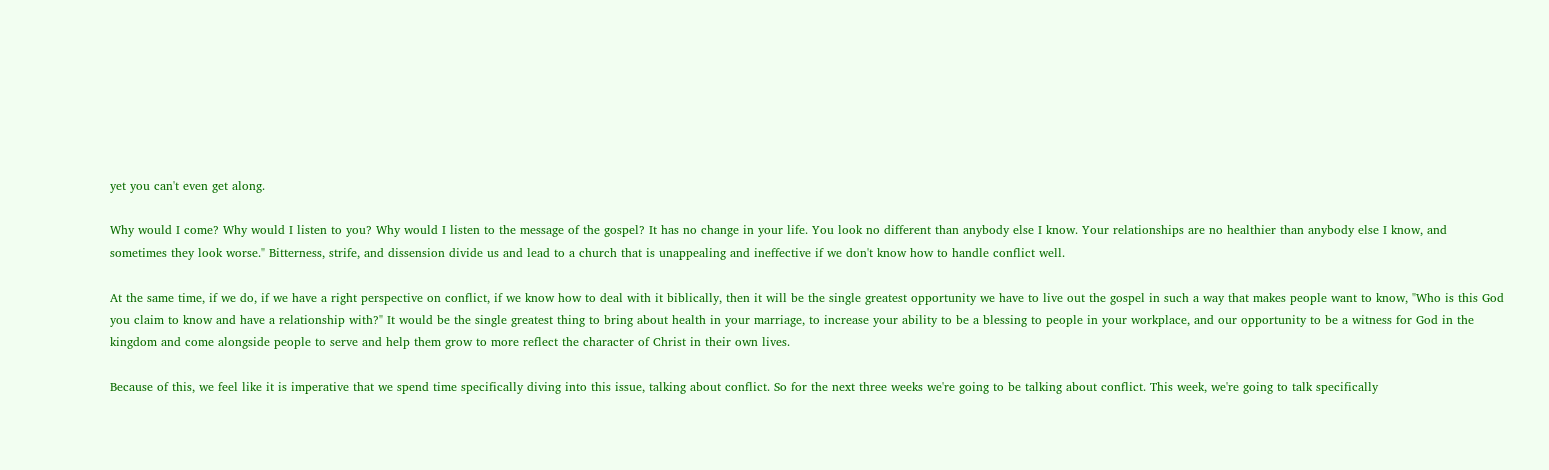yet you can't even get along.

Why would I come? Why would I listen to you? Why would I listen to the message of the gospel? It has no change in your life. You look no different than anybody else I know. Your relationships are no healthier than anybody else I know, and sometimes they look worse." Bitterness, strife, and dissension divide us and lead to a church that is unappealing and ineffective if we don't know how to handle conflict well.

At the same time, if we do, if we have a right perspective on conflict, if we know how to deal with it biblically, then it will be the single greatest opportunity we have to live out the gospel in such a way that makes people want to know, "Who is this God you claim to know and have a relationship with?" It would be the single greatest thing to bring about health in your marriage, to increase your ability to be a blessing to people in your workplace, and our opportunity to be a witness for God in the kingdom and come alongside people to serve and help them grow to more reflect the character of Christ in their own lives.

Because of this, we feel like it is imperative that we spend time specifically diving into this issue, talking about conflict. So for the next three weeks we're going to be talking about conflict. This week, we're going to talk specifically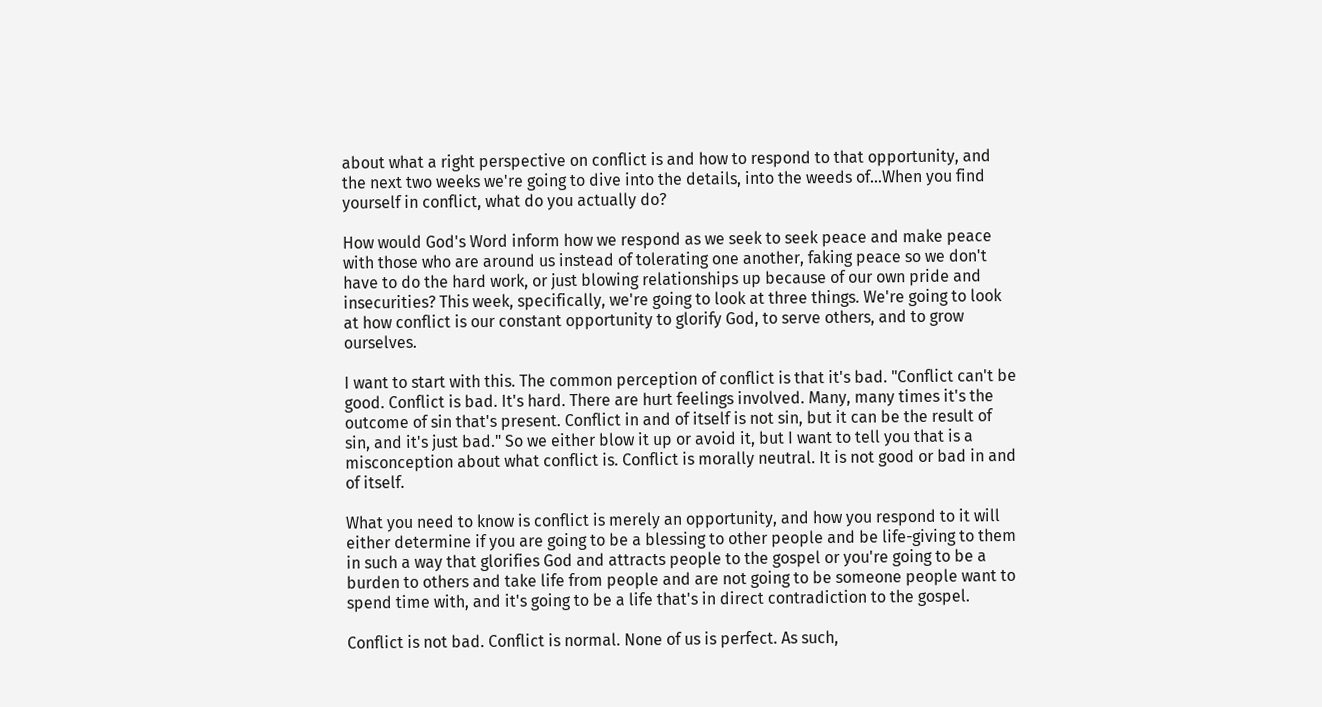about what a right perspective on conflict is and how to respond to that opportunity, and the next two weeks we're going to dive into the details, into the weeds of…When you find yourself in conflict, what do you actually do?

How would God's Word inform how we respond as we seek to seek peace and make peace with those who are around us instead of tolerating one another, faking peace so we don't have to do the hard work, or just blowing relationships up because of our own pride and insecurities? This week, specifically, we're going to look at three things. We're going to look at how conflict is our constant opportunity to glorify God, to serve others, and to grow ourselves.

I want to start with this. The common perception of conflict is that it's bad. "Conflict can't be good. Conflict is bad. It's hard. There are hurt feelings involved. Many, many times it's the outcome of sin that's present. Conflict in and of itself is not sin, but it can be the result of sin, and it's just bad." So we either blow it up or avoid it, but I want to tell you that is a misconception about what conflict is. Conflict is morally neutral. It is not good or bad in and of itself.

What you need to know is conflict is merely an opportunity, and how you respond to it will either determine if you are going to be a blessing to other people and be life-giving to them in such a way that glorifies God and attracts people to the gospel or you're going to be a burden to others and take life from people and are not going to be someone people want to spend time with, and it's going to be a life that's in direct contradiction to the gospel.

Conflict is not bad. Conflict is normal. None of us is perfect. As such,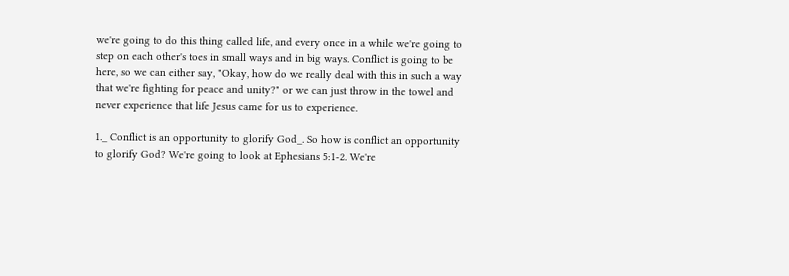we're going to do this thing called life, and every once in a while we're going to step on each other's toes in small ways and in big ways. Conflict is going to be here, so we can either say, "Okay, how do we really deal with this in such a way that we're fighting for peace and unity?" or we can just throw in the towel and never experience that life Jesus came for us to experience.

1._ Conflict is an opportunity to glorify God_. So how is conflict an opportunity to glorify God? We're going to look at Ephesians 5:1-2. We're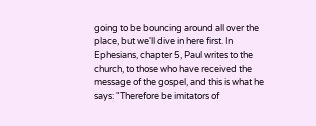going to be bouncing around all over the place, but we'll dive in here first. In Ephesians, chapter 5, Paul writes to the church, to those who have received the message of the gospel, and this is what he says: "Therefore be imitators of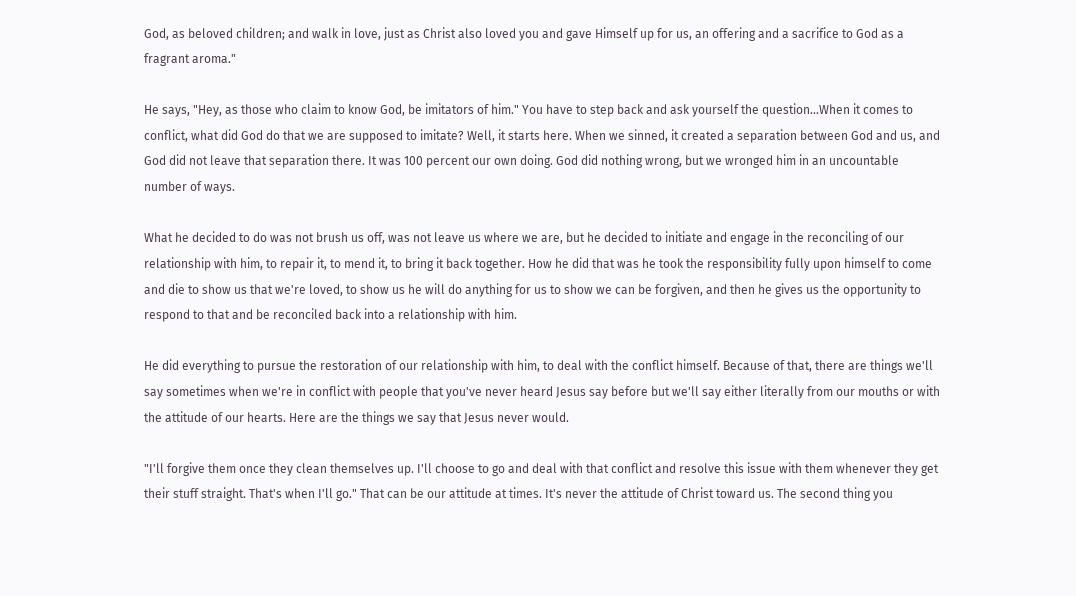God, as beloved children; and walk in love, just as Christ also loved you and gave Himself up for us, an offering and a sacrifice to God as a fragrant aroma."

He says, "Hey, as those who claim to know God, be imitators of him." You have to step back and ask yourself the question…When it comes to conflict, what did God do that we are supposed to imitate? Well, it starts here. When we sinned, it created a separation between God and us, and God did not leave that separation there. It was 100 percent our own doing. God did nothing wrong, but we wronged him in an uncountable number of ways.

What he decided to do was not brush us off, was not leave us where we are, but he decided to initiate and engage in the reconciling of our relationship with him, to repair it, to mend it, to bring it back together. How he did that was he took the responsibility fully upon himself to come and die to show us that we're loved, to show us he will do anything for us to show we can be forgiven, and then he gives us the opportunity to respond to that and be reconciled back into a relationship with him.

He did everything to pursue the restoration of our relationship with him, to deal with the conflict himself. Because of that, there are things we'll say sometimes when we're in conflict with people that you've never heard Jesus say before but we'll say either literally from our mouths or with the attitude of our hearts. Here are the things we say that Jesus never would.

"I'll forgive them once they clean themselves up. I'll choose to go and deal with that conflict and resolve this issue with them whenever they get their stuff straight. That's when I'll go." That can be our attitude at times. It's never the attitude of Christ toward us. The second thing you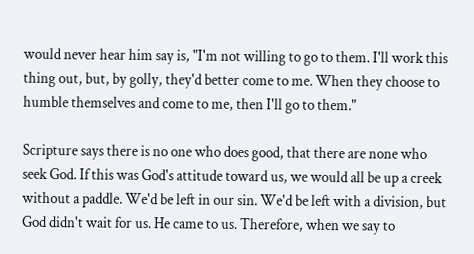would never hear him say is, "I'm not willing to go to them. I'll work this thing out, but, by golly, they'd better come to me. When they choose to humble themselves and come to me, then I'll go to them."

Scripture says there is no one who does good, that there are none who seek God. If this was God's attitude toward us, we would all be up a creek without a paddle. We'd be left in our sin. We'd be left with a division, but God didn't wait for us. He came to us. Therefore, when we say to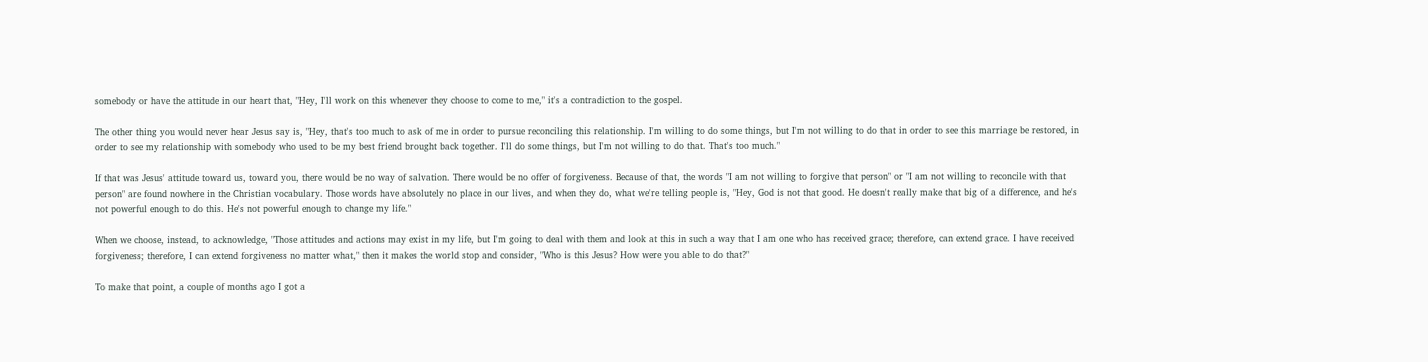somebody or have the attitude in our heart that, "Hey, I'll work on this whenever they choose to come to me," it's a contradiction to the gospel.

The other thing you would never hear Jesus say is, "Hey, that's too much to ask of me in order to pursue reconciling this relationship. I'm willing to do some things, but I'm not willing to do that in order to see this marriage be restored, in order to see my relationship with somebody who used to be my best friend brought back together. I'll do some things, but I'm not willing to do that. That's too much."

If that was Jesus' attitude toward us, toward you, there would be no way of salvation. There would be no offer of forgiveness. Because of that, the words "I am not willing to forgive that person" or "I am not willing to reconcile with that person" are found nowhere in the Christian vocabulary. Those words have absolutely no place in our lives, and when they do, what we're telling people is, "Hey, God is not that good. He doesn't really make that big of a difference, and he's not powerful enough to do this. He's not powerful enough to change my life."

When we choose, instead, to acknowledge, "Those attitudes and actions may exist in my life, but I'm going to deal with them and look at this in such a way that I am one who has received grace; therefore, can extend grace. I have received forgiveness; therefore, I can extend forgiveness no matter what," then it makes the world stop and consider, "Who is this Jesus? How were you able to do that?"

To make that point, a couple of months ago I got a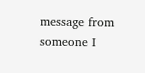message from someone I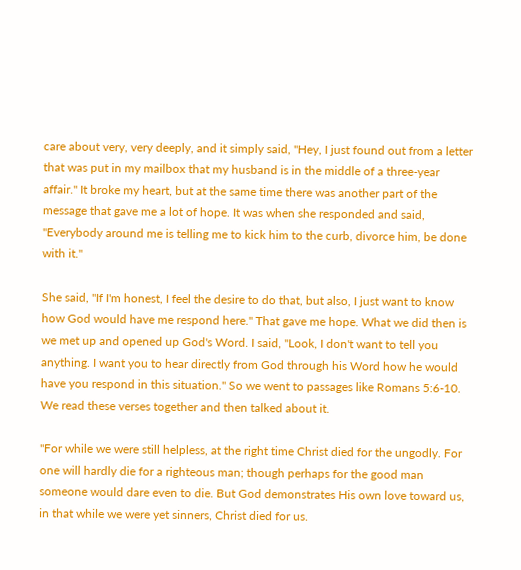care about very, very deeply, and it simply said, "Hey, I just found out from a letter that was put in my mailbox that my husband is in the middle of a three-year affair." It broke my heart, but at the same time there was another part of the message that gave me a lot of hope. It was when she responded and said, "Everybody around me is telling me to kick him to the curb, divorce him, be done with it."

She said, "If I'm honest, I feel the desire to do that, but also, I just want to know how God would have me respond here." That gave me hope. What we did then is we met up and opened up God's Word. I said, "Look, I don't want to tell you anything. I want you to hear directly from God through his Word how he would have you respond in this situation." So we went to passages like Romans 5:6-10. We read these verses together and then talked about it.

"For while we were still helpless, at the right time Christ died for the ungodly. For one will hardly die for a righteous man; though perhaps for the good man someone would dare even to die. But God demonstrates His own love toward us, in that while we were yet sinners, Christ died for us.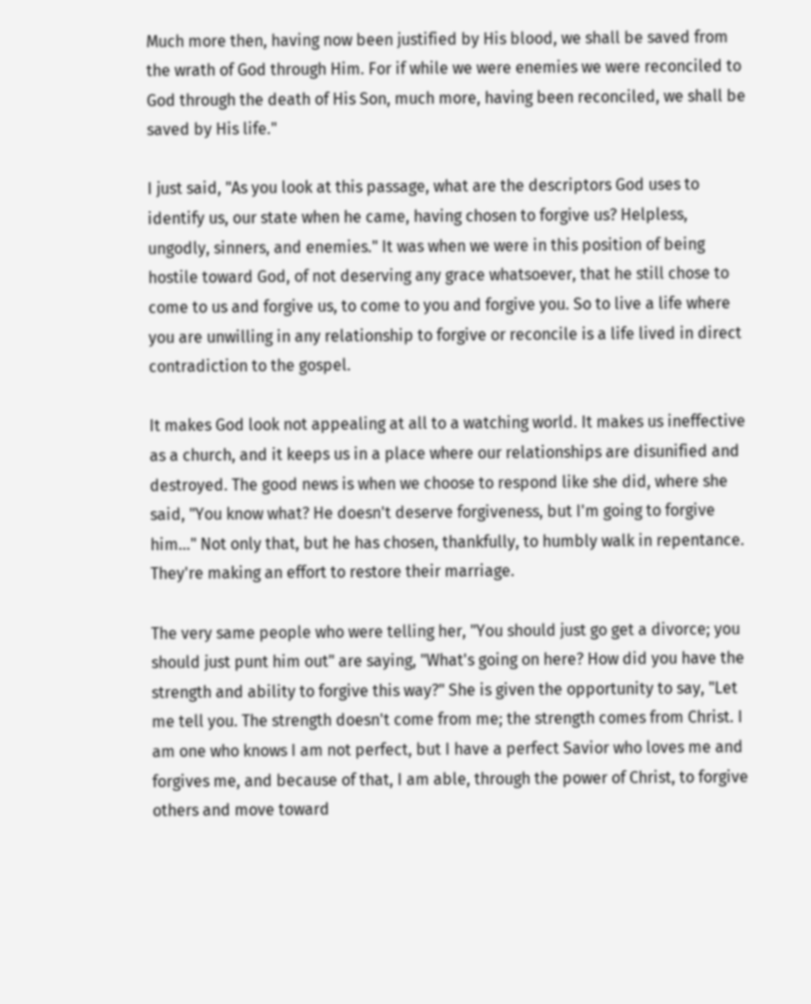Much more then, having now been justified by His blood, we shall be saved from the wrath of God through Him. For if while we were enemies we were reconciled to God through the death of His Son, much more, having been reconciled, we shall be saved by His life."

I just said, "As you look at this passage, what are the descriptors God uses to identify us, our state when he came, having chosen to forgive us? Helpless, ungodly, sinners, and enemies." It was when we were in this position of being hostile toward God, of not deserving any grace whatsoever, that he still chose to come to us and forgive us, to come to you and forgive you. So to live a life where you are unwilling in any relationship to forgive or reconcile is a life lived in direct contradiction to the gospel.

It makes God look not appealing at all to a watching world. It makes us ineffective as a church, and it keeps us in a place where our relationships are disunified and destroyed. The good news is when we choose to respond like she did, where she said, "You know what? He doesn't deserve forgiveness, but I'm going to forgive him…" Not only that, but he has chosen, thankfully, to humbly walk in repentance. They're making an effort to restore their marriage.

The very same people who were telling her, "You should just go get a divorce; you should just punt him out" are saying, "What's going on here? How did you have the strength and ability to forgive this way?" She is given the opportunity to say, "Let me tell you. The strength doesn't come from me; the strength comes from Christ. I am one who knows I am not perfect, but I have a perfect Savior who loves me and forgives me, and because of that, I am able, through the power of Christ, to forgive others and move toward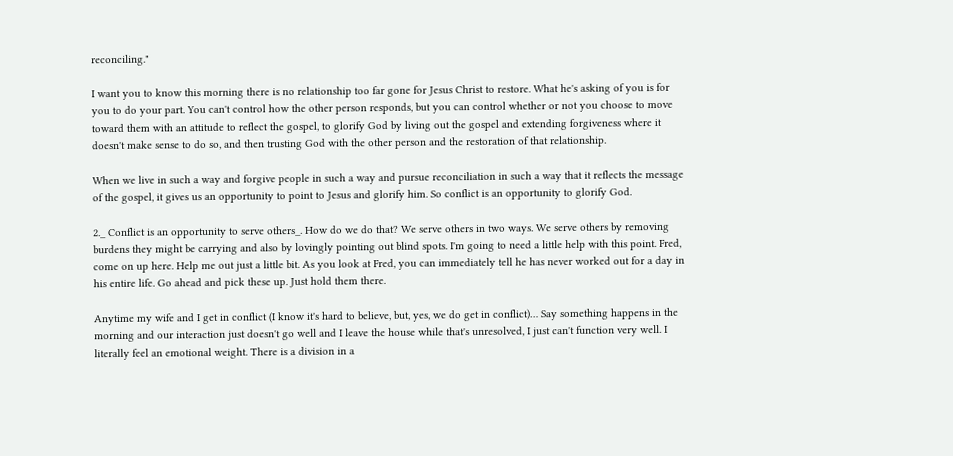reconciling."

I want you to know this morning there is no relationship too far gone for Jesus Christ to restore. What he's asking of you is for you to do your part. You can't control how the other person responds, but you can control whether or not you choose to move toward them with an attitude to reflect the gospel, to glorify God by living out the gospel and extending forgiveness where it doesn't make sense to do so, and then trusting God with the other person and the restoration of that relationship.

When we live in such a way and forgive people in such a way and pursue reconciliation in such a way that it reflects the message of the gospel, it gives us an opportunity to point to Jesus and glorify him. So conflict is an opportunity to glorify God.

2._ Conflict is an opportunity to serve others_. How do we do that? We serve others in two ways. We serve others by removing burdens they might be carrying and also by lovingly pointing out blind spots. I'm going to need a little help with this point. Fred, come on up here. Help me out just a little bit. As you look at Fred, you can immediately tell he has never worked out for a day in his entire life. Go ahead and pick these up. Just hold them there.

Anytime my wife and I get in conflict (I know it's hard to believe, but, yes, we do get in conflict)… Say something happens in the morning and our interaction just doesn't go well and I leave the house while that's unresolved, I just can't function very well. I literally feel an emotional weight. There is a division in a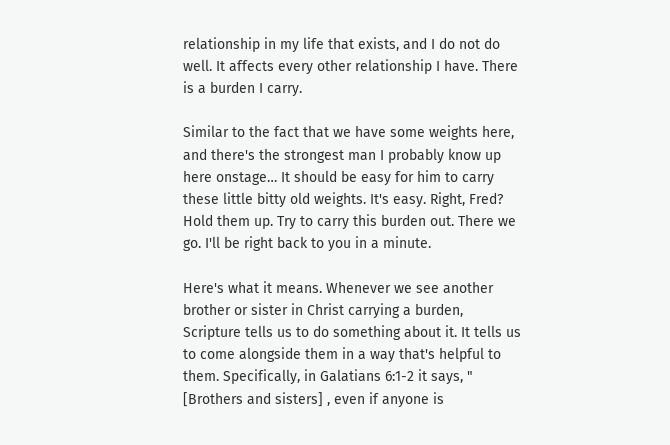relationship in my life that exists, and I do not do well. It affects every other relationship I have. There is a burden I carry.

Similar to the fact that we have some weights here, and there's the strongest man I probably know up here onstage… It should be easy for him to carry these little bitty old weights. It's easy. Right, Fred? Hold them up. Try to carry this burden out. There we go. I'll be right back to you in a minute.

Here's what it means. Whenever we see another brother or sister in Christ carrying a burden, Scripture tells us to do something about it. It tells us to come alongside them in a way that's helpful to them. Specifically, in Galatians 6:1-2 it says, " [Brothers and sisters] , even if anyone is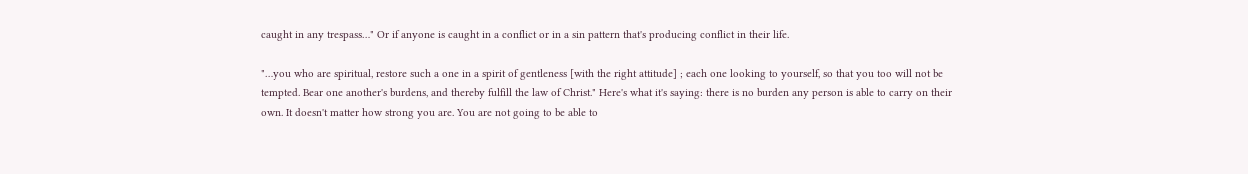caught in any trespass…" Or if anyone is caught in a conflict or in a sin pattern that's producing conflict in their life.

"…you who are spiritual, restore such a one in a spirit of gentleness [with the right attitude] ; each one looking to yourself, so that you too will not be tempted. Bear one another's burdens, and thereby fulfill the law of Christ." Here's what it's saying: there is no burden any person is able to carry on their own. It doesn't matter how strong you are. You are not going to be able to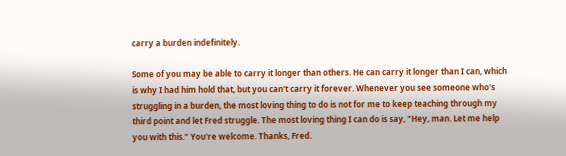carry a burden indefinitely.

Some of you may be able to carry it longer than others. He can carry it longer than I can, which is why I had him hold that, but you can't carry it forever. Whenever you see someone who's struggling in a burden, the most loving thing to do is not for me to keep teaching through my third point and let Fred struggle. The most loving thing I can do is say, "Hey, man. Let me help you with this." You're welcome. Thanks, Fred.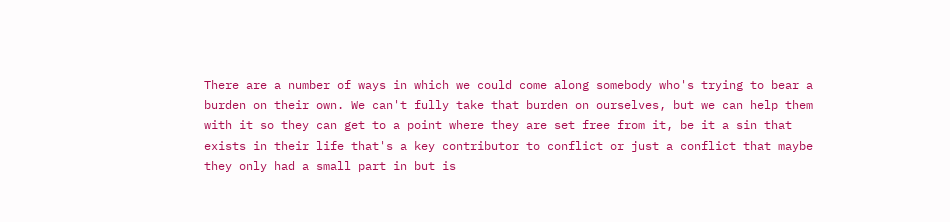There are a number of ways in which we could come along somebody who's trying to bear a burden on their own. We can't fully take that burden on ourselves, but we can help them with it so they can get to a point where they are set free from it, be it a sin that exists in their life that's a key contributor to conflict or just a conflict that maybe they only had a small part in but is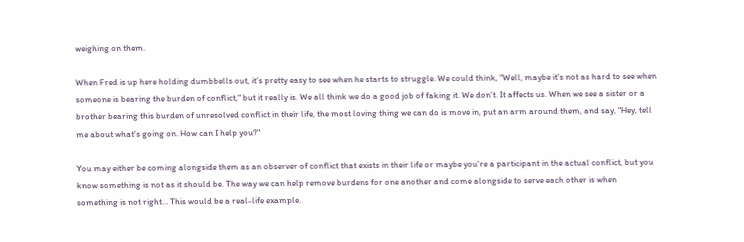weighing on them.

When Fred is up here holding dumbbells out, it's pretty easy to see when he starts to struggle. We could think, "Well, maybe it's not as hard to see when someone is bearing the burden of conflict," but it really is. We all think we do a good job of faking it. We don't. It affects us. When we see a sister or a brother bearing this burden of unresolved conflict in their life, the most loving thing we can do is move in, put an arm around them, and say, "Hey, tell me about what's going on. How can I help you?"

You may either be coming alongside them as an observer of conflict that exists in their life or maybe you're a participant in the actual conflict, but you know something is not as it should be. The way we can help remove burdens for one another and come alongside to serve each other is when something is not right… This would be a real-life example.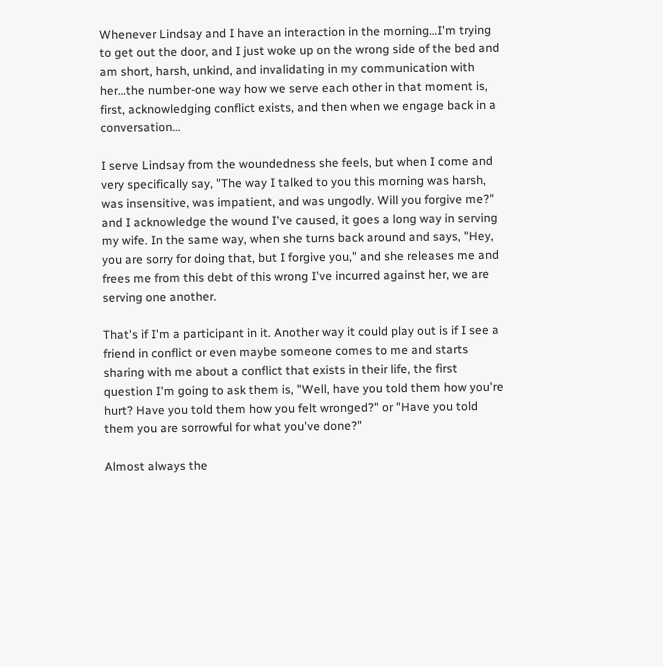Whenever Lindsay and I have an interaction in the morning…I'm trying to get out the door, and I just woke up on the wrong side of the bed and am short, harsh, unkind, and invalidating in my communication with her…the number-one way how we serve each other in that moment is, first, acknowledging conflict exists, and then when we engage back in a conversation…

I serve Lindsay from the woundedness she feels, but when I come and very specifically say, "The way I talked to you this morning was harsh, was insensitive, was impatient, and was ungodly. Will you forgive me?" and I acknowledge the wound I've caused, it goes a long way in serving my wife. In the same way, when she turns back around and says, "Hey, you are sorry for doing that, but I forgive you," and she releases me and frees me from this debt of this wrong I've incurred against her, we are serving one another.

That's if I'm a participant in it. Another way it could play out is if I see a friend in conflict or even maybe someone comes to me and starts sharing with me about a conflict that exists in their life, the first question I'm going to ask them is, "Well, have you told them how you're hurt? Have you told them how you felt wronged?" or "Have you told them you are sorrowful for what you've done?"

Almost always the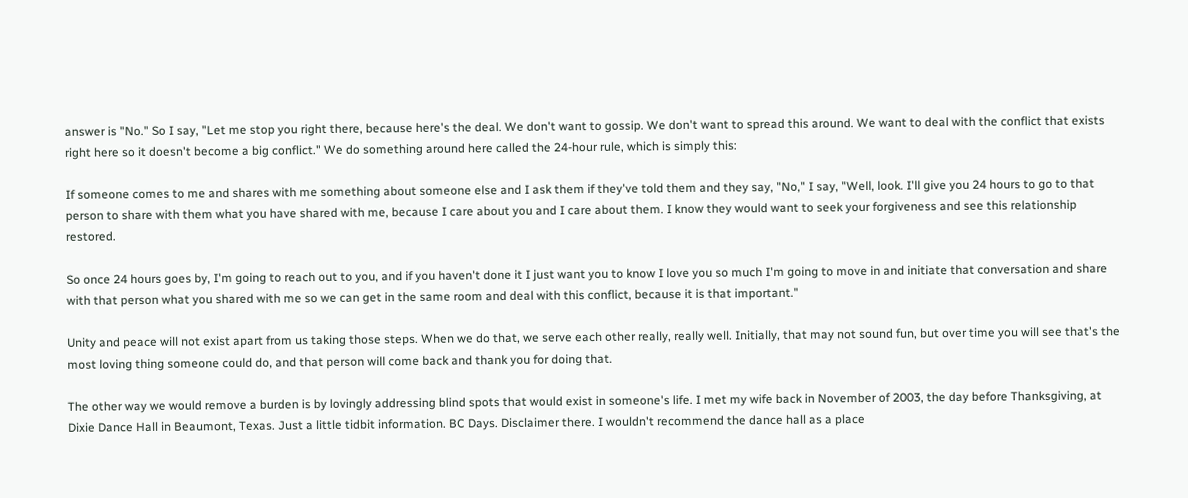answer is "No." So I say, "Let me stop you right there, because here's the deal. We don't want to gossip. We don't want to spread this around. We want to deal with the conflict that exists right here so it doesn't become a big conflict." We do something around here called the 24-hour rule, which is simply this:

If someone comes to me and shares with me something about someone else and I ask them if they've told them and they say, "No," I say, "Well, look. I'll give you 24 hours to go to that person to share with them what you have shared with me, because I care about you and I care about them. I know they would want to seek your forgiveness and see this relationship restored.

So once 24 hours goes by, I'm going to reach out to you, and if you haven't done it I just want you to know I love you so much I'm going to move in and initiate that conversation and share with that person what you shared with me so we can get in the same room and deal with this conflict, because it is that important."

Unity and peace will not exist apart from us taking those steps. When we do that, we serve each other really, really well. Initially, that may not sound fun, but over time you will see that's the most loving thing someone could do, and that person will come back and thank you for doing that.

The other way we would remove a burden is by lovingly addressing blind spots that would exist in someone's life. I met my wife back in November of 2003, the day before Thanksgiving, at Dixie Dance Hall in Beaumont, Texas. Just a little tidbit information. BC Days. Disclaimer there. I wouldn't recommend the dance hall as a place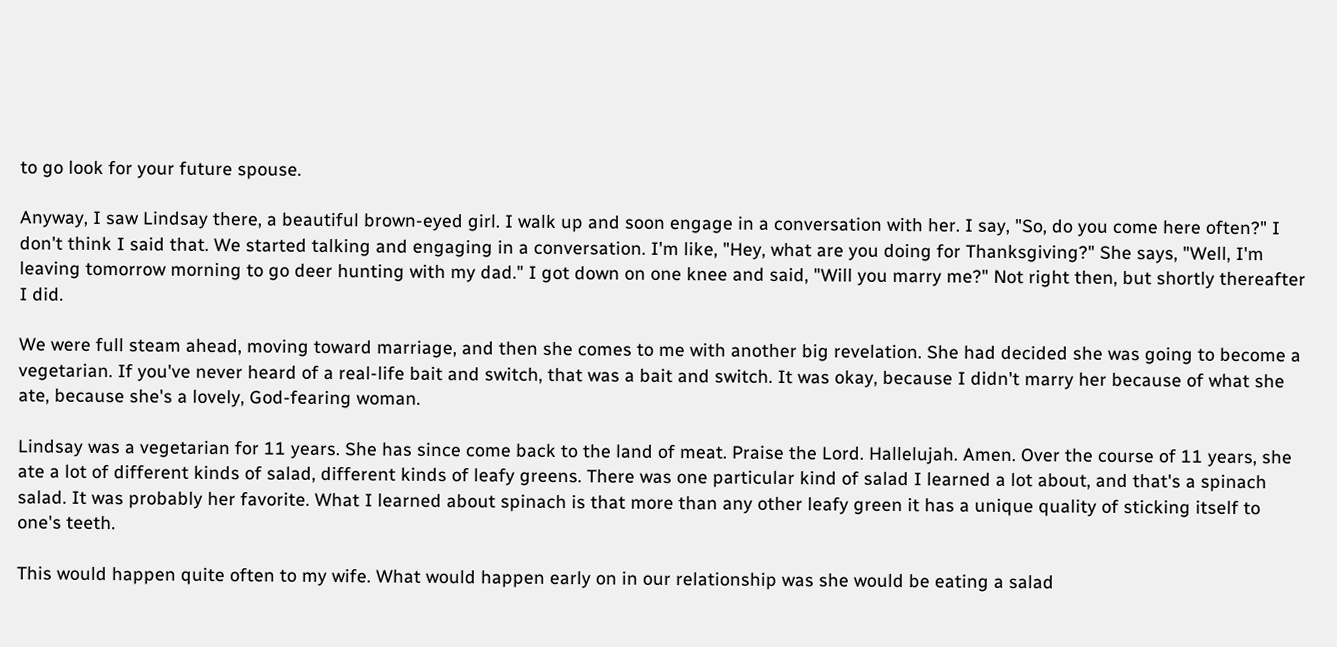to go look for your future spouse.

Anyway, I saw Lindsay there, a beautiful brown-eyed girl. I walk up and soon engage in a conversation with her. I say, "So, do you come here often?" I don't think I said that. We started talking and engaging in a conversation. I'm like, "Hey, what are you doing for Thanksgiving?" She says, "Well, I'm leaving tomorrow morning to go deer hunting with my dad." I got down on one knee and said, "Will you marry me?" Not right then, but shortly thereafter I did.

We were full steam ahead, moving toward marriage, and then she comes to me with another big revelation. She had decided she was going to become a vegetarian. If you've never heard of a real-life bait and switch, that was a bait and switch. It was okay, because I didn't marry her because of what she ate, because she's a lovely, God-fearing woman.

Lindsay was a vegetarian for 11 years. She has since come back to the land of meat. Praise the Lord. Hallelujah. Amen. Over the course of 11 years, she ate a lot of different kinds of salad, different kinds of leafy greens. There was one particular kind of salad I learned a lot about, and that's a spinach salad. It was probably her favorite. What I learned about spinach is that more than any other leafy green it has a unique quality of sticking itself to one's teeth.

This would happen quite often to my wife. What would happen early on in our relationship was she would be eating a salad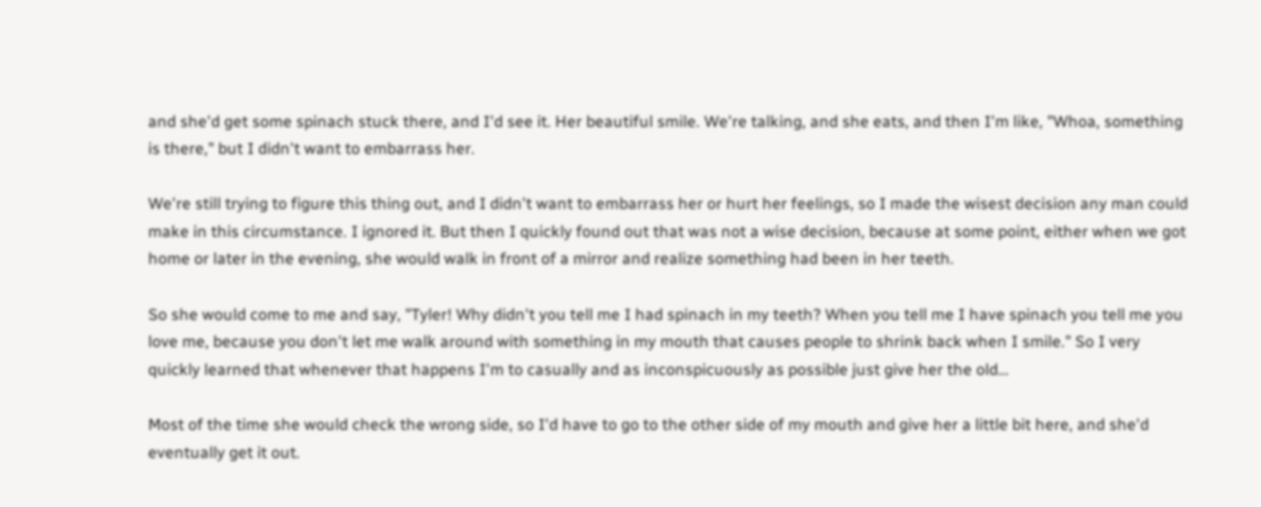and she'd get some spinach stuck there, and I'd see it. Her beautiful smile. We're talking, and she eats, and then I'm like, "Whoa, something is there," but I didn't want to embarrass her.

We're still trying to figure this thing out, and I didn't want to embarrass her or hurt her feelings, so I made the wisest decision any man could make in this circumstance. I ignored it. But then I quickly found out that was not a wise decision, because at some point, either when we got home or later in the evening, she would walk in front of a mirror and realize something had been in her teeth.

So she would come to me and say, "Tyler! Why didn't you tell me I had spinach in my teeth? When you tell me I have spinach you tell me you love me, because you don't let me walk around with something in my mouth that causes people to shrink back when I smile." So I very quickly learned that whenever that happens I'm to casually and as inconspicuously as possible just give her the old…

Most of the time she would check the wrong side, so I'd have to go to the other side of my mouth and give her a little bit here, and she'd eventually get it out.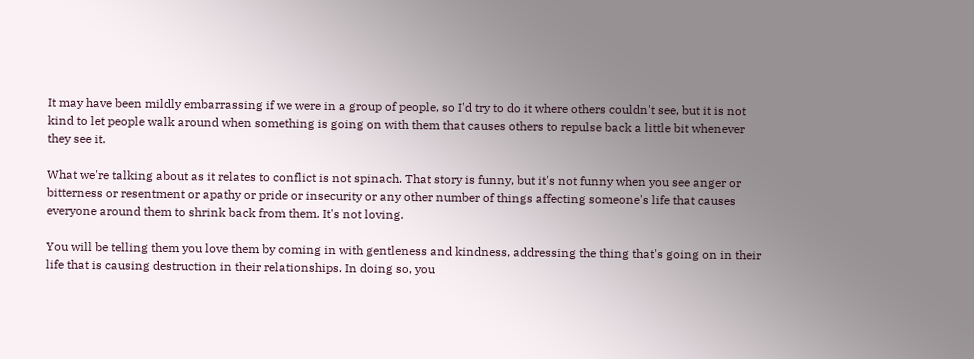It may have been mildly embarrassing if we were in a group of people, so I'd try to do it where others couldn't see, but it is not kind to let people walk around when something is going on with them that causes others to repulse back a little bit whenever they see it.

What we're talking about as it relates to conflict is not spinach. That story is funny, but it's not funny when you see anger or bitterness or resentment or apathy or pride or insecurity or any other number of things affecting someone's life that causes everyone around them to shrink back from them. It's not loving.

You will be telling them you love them by coming in with gentleness and kindness, addressing the thing that's going on in their life that is causing destruction in their relationships. In doing so, you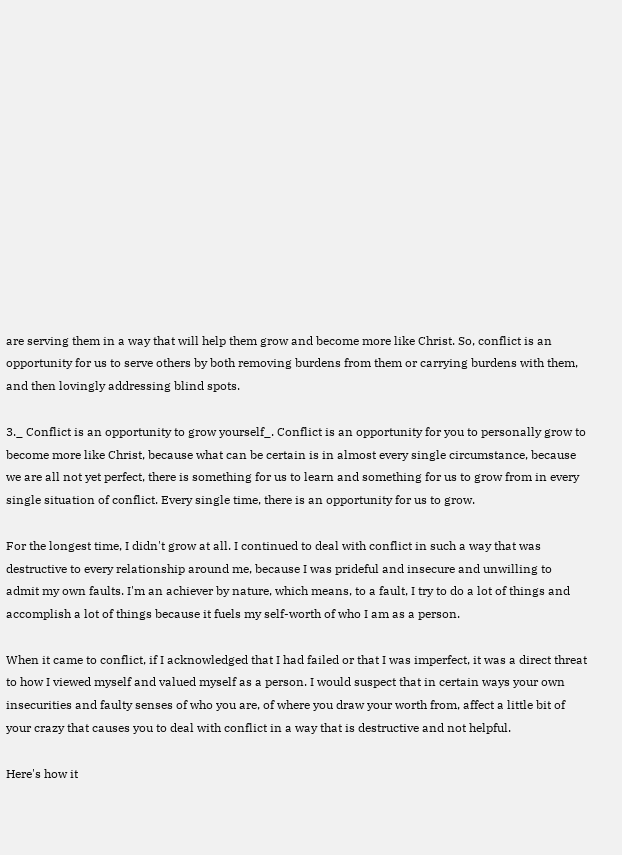are serving them in a way that will help them grow and become more like Christ. So, conflict is an opportunity for us to serve others by both removing burdens from them or carrying burdens with them, and then lovingly addressing blind spots.

3._ Conflict is an opportunity to grow yourself_. Conflict is an opportunity for you to personally grow to become more like Christ, because what can be certain is in almost every single circumstance, because we are all not yet perfect, there is something for us to learn and something for us to grow from in every single situation of conflict. Every single time, there is an opportunity for us to grow.

For the longest time, I didn't grow at all. I continued to deal with conflict in such a way that was destructive to every relationship around me, because I was prideful and insecure and unwilling to admit my own faults. I'm an achiever by nature, which means, to a fault, I try to do a lot of things and accomplish a lot of things because it fuels my self-worth of who I am as a person.

When it came to conflict, if I acknowledged that I had failed or that I was imperfect, it was a direct threat to how I viewed myself and valued myself as a person. I would suspect that in certain ways your own insecurities and faulty senses of who you are, of where you draw your worth from, affect a little bit of your crazy that causes you to deal with conflict in a way that is destructive and not helpful.

Here's how it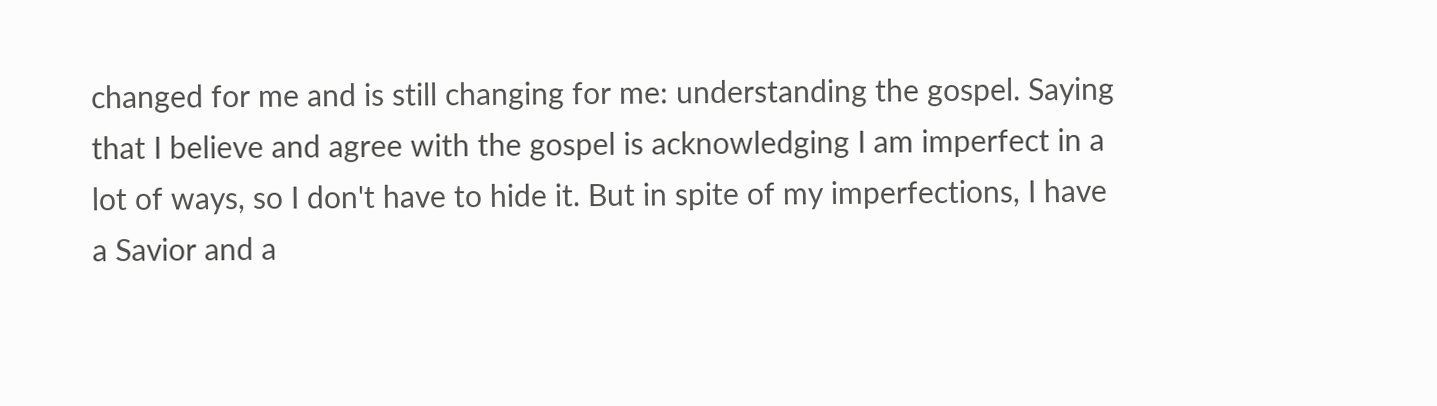changed for me and is still changing for me: understanding the gospel. Saying that I believe and agree with the gospel is acknowledging I am imperfect in a lot of ways, so I don't have to hide it. But in spite of my imperfections, I have a Savior and a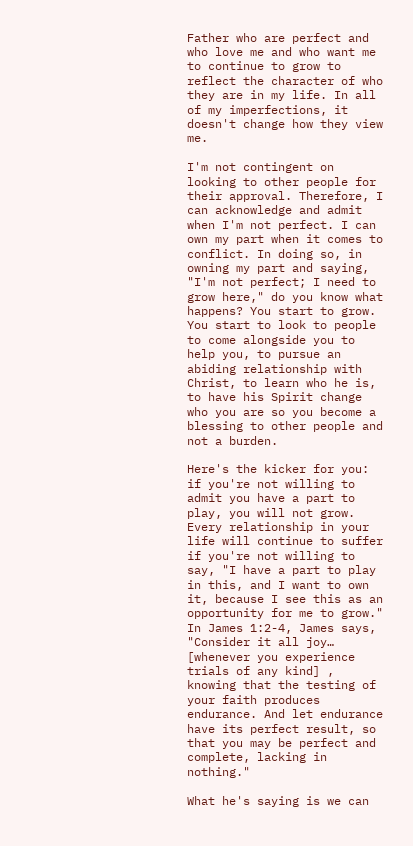Father who are perfect and who love me and who want me to continue to grow to reflect the character of who they are in my life. In all of my imperfections, it doesn't change how they view me.

I'm not contingent on looking to other people for their approval. Therefore, I can acknowledge and admit when I'm not perfect. I can own my part when it comes to conflict. In doing so, in owning my part and saying, "I'm not perfect; I need to grow here," do you know what happens? You start to grow. You start to look to people to come alongside you to help you, to pursue an abiding relationship with Christ, to learn who he is, to have his Spirit change who you are so you become a blessing to other people and not a burden.

Here's the kicker for you: if you're not willing to admit you have a part to play, you will not grow. Every relationship in your life will continue to suffer if you're not willing to say, "I have a part to play in this, and I want to own it, because I see this as an opportunity for me to grow." In James 1:2-4, James says, "Consider it all joy… [whenever you experience trials of any kind] , knowing that the testing of your faith produces endurance. And let endurance have its perfect result, so that you may be perfect and complete, lacking in nothing."

What he's saying is we can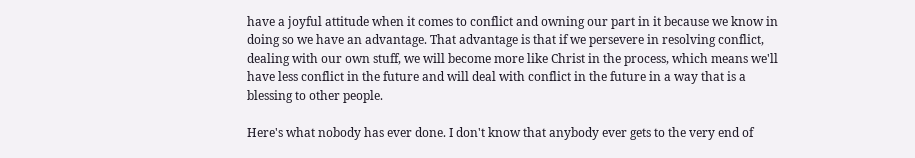have a joyful attitude when it comes to conflict and owning our part in it because we know in doing so we have an advantage. That advantage is that if we persevere in resolving conflict, dealing with our own stuff, we will become more like Christ in the process, which means we'll have less conflict in the future and will deal with conflict in the future in a way that is a blessing to other people.

Here's what nobody has ever done. I don't know that anybody ever gets to the very end of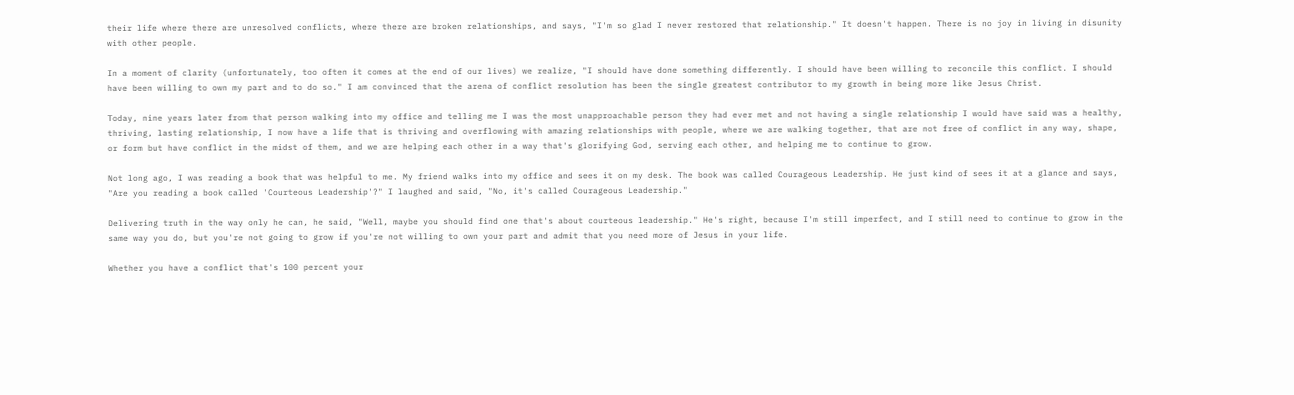their life where there are unresolved conflicts, where there are broken relationships, and says, "I'm so glad I never restored that relationship." It doesn't happen. There is no joy in living in disunity with other people.

In a moment of clarity (unfortunately, too often it comes at the end of our lives) we realize, "I should have done something differently. I should have been willing to reconcile this conflict. I should have been willing to own my part and to do so." I am convinced that the arena of conflict resolution has been the single greatest contributor to my growth in being more like Jesus Christ.

Today, nine years later from that person walking into my office and telling me I was the most unapproachable person they had ever met and not having a single relationship I would have said was a healthy, thriving, lasting relationship, I now have a life that is thriving and overflowing with amazing relationships with people, where we are walking together, that are not free of conflict in any way, shape, or form but have conflict in the midst of them, and we are helping each other in a way that's glorifying God, serving each other, and helping me to continue to grow.

Not long ago, I was reading a book that was helpful to me. My friend walks into my office and sees it on my desk. The book was called Courageous Leadership. He just kind of sees it at a glance and says, "Are you reading a book called 'Courteous Leadership'?" I laughed and said, "No, it's called Courageous Leadership."

Delivering truth in the way only he can, he said, "Well, maybe you should find one that's about courteous leadership." He's right, because I'm still imperfect, and I still need to continue to grow in the same way you do, but you're not going to grow if you're not willing to own your part and admit that you need more of Jesus in your life.

Whether you have a conflict that's 100 percent your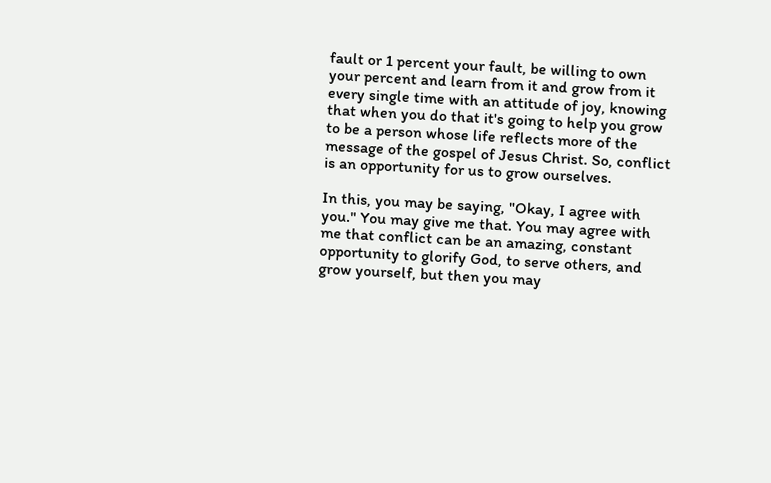fault or 1 percent your fault, be willing to own your percent and learn from it and grow from it every single time with an attitude of joy, knowing that when you do that it's going to help you grow to be a person whose life reflects more of the message of the gospel of Jesus Christ. So, conflict is an opportunity for us to grow ourselves.

In this, you may be saying, "Okay, I agree with you." You may give me that. You may agree with me that conflict can be an amazing, constant opportunity to glorify God, to serve others, and grow yourself, but then you may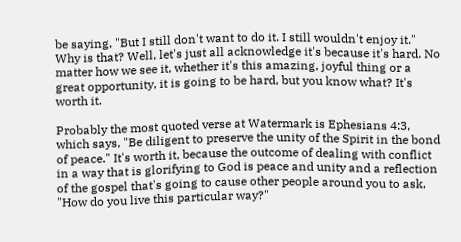be saying, "But I still don't want to do it. I still wouldn't enjoy it." Why is that? Well, let's just all acknowledge it's because it's hard. No matter how we see it, whether it's this amazing, joyful thing or a great opportunity, it is going to be hard, but you know what? It's worth it.

Probably the most quoted verse at Watermark is Ephesians 4:3, which says, "Be diligent to preserve the unity of the Spirit in the bond of peace." It's worth it, because the outcome of dealing with conflict in a way that is glorifying to God is peace and unity and a reflection of the gospel that's going to cause other people around you to ask, "How do you live this particular way?"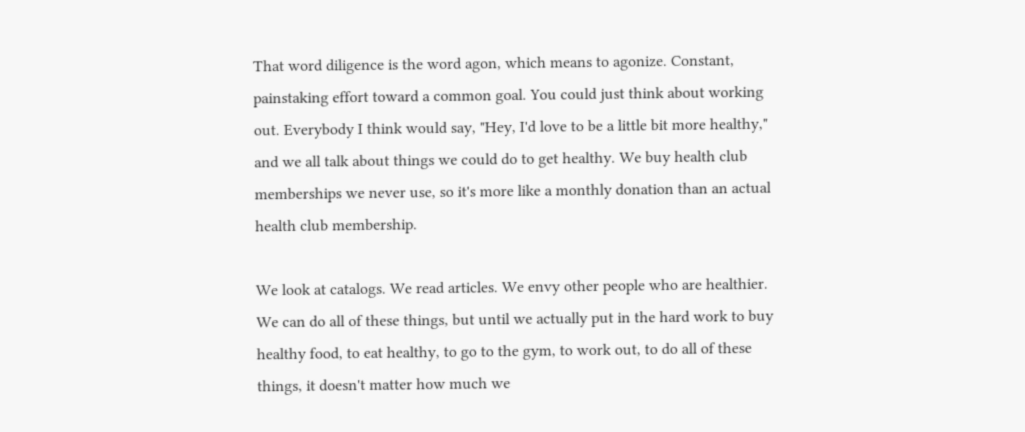That word diligence is the word agon, which means to agonize. Constant, painstaking effort toward a common goal. You could just think about working out. Everybody I think would say, "Hey, I'd love to be a little bit more healthy," and we all talk about things we could do to get healthy. We buy health club memberships we never use, so it's more like a monthly donation than an actual health club membership.

We look at catalogs. We read articles. We envy other people who are healthier. We can do all of these things, but until we actually put in the hard work to buy healthy food, to eat healthy, to go to the gym, to work out, to do all of these things, it doesn't matter how much we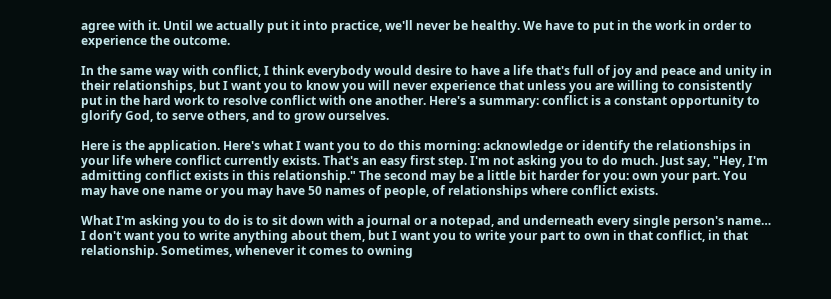agree with it. Until we actually put it into practice, we'll never be healthy. We have to put in the work in order to experience the outcome.

In the same way with conflict, I think everybody would desire to have a life that's full of joy and peace and unity in their relationships, but I want you to know you will never experience that unless you are willing to consistently put in the hard work to resolve conflict with one another. Here's a summary: conflict is a constant opportunity to glorify God, to serve others, and to grow ourselves.

Here is the application. Here's what I want you to do this morning: acknowledge or identify the relationships in your life where conflict currently exists. That's an easy first step. I'm not asking you to do much. Just say, "Hey, I'm admitting conflict exists in this relationship." The second may be a little bit harder for you: own your part. You may have one name or you may have 50 names of people, of relationships where conflict exists.

What I'm asking you to do is to sit down with a journal or a notepad, and underneath every single person's name… I don't want you to write anything about them, but I want you to write your part to own in that conflict, in that relationship. Sometimes, whenever it comes to owning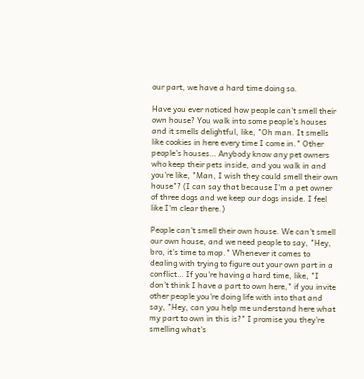our part, we have a hard time doing so.

Have you ever noticed how people can't smell their own house? You walk into some people's houses and it smells delightful, like, "Oh man. It smells like cookies in here every time I come in." Other people's houses… Anybody know any pet owners who keep their pets inside, and you walk in and you're like, "Man, I wish they could smell their own house"? (I can say that because I'm a pet owner of three dogs and we keep our dogs inside. I feel like I'm clear there.)

People can't smell their own house. We can't smell our own house, and we need people to say, "Hey, bro, it's time to mop." Whenever it comes to dealing with trying to figure out your own part in a conflict… If you're having a hard time, like, "I don't think I have a part to own here," if you invite other people you're doing life with into that and say, "Hey, can you help me understand here what my part to own in this is?" I promise you they're smelling what's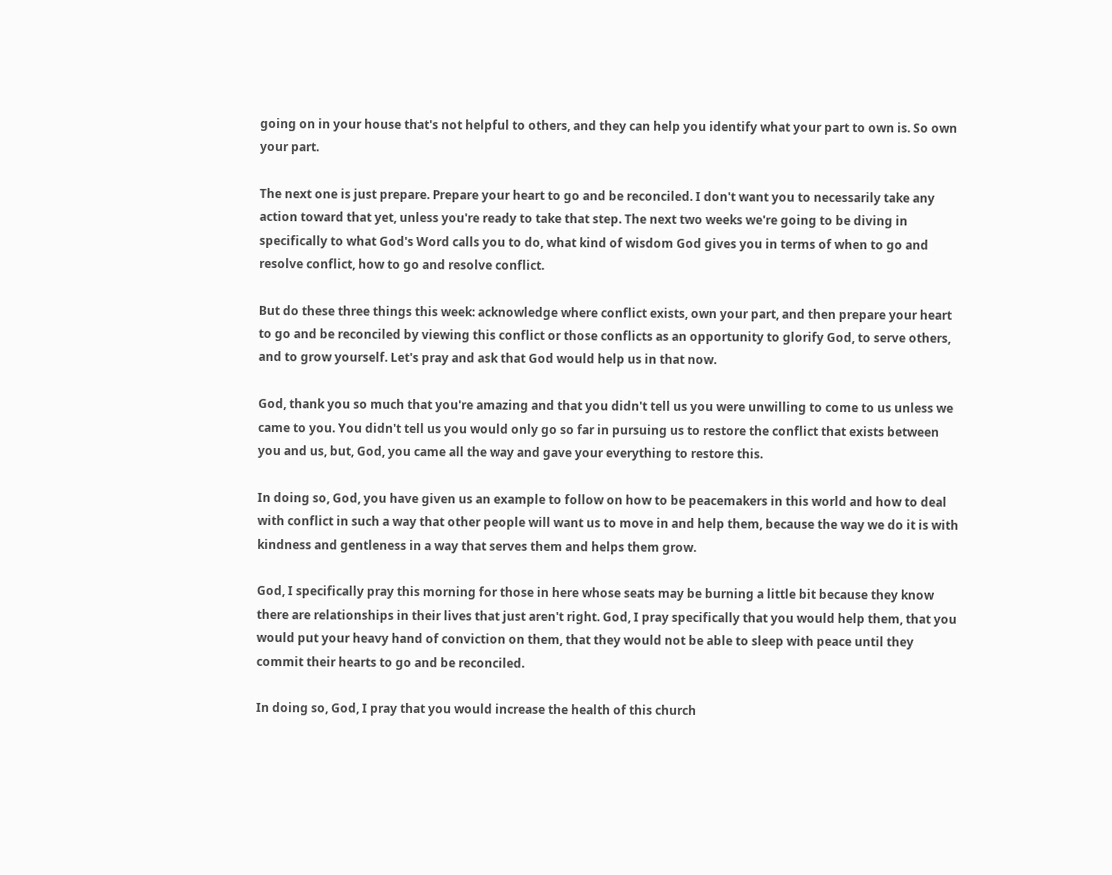going on in your house that's not helpful to others, and they can help you identify what your part to own is. So own your part.

The next one is just prepare. Prepare your heart to go and be reconciled. I don't want you to necessarily take any action toward that yet, unless you're ready to take that step. The next two weeks we're going to be diving in specifically to what God's Word calls you to do, what kind of wisdom God gives you in terms of when to go and resolve conflict, how to go and resolve conflict.

But do these three things this week: acknowledge where conflict exists, own your part, and then prepare your heart to go and be reconciled by viewing this conflict or those conflicts as an opportunity to glorify God, to serve others, and to grow yourself. Let's pray and ask that God would help us in that now.

God, thank you so much that you're amazing and that you didn't tell us you were unwilling to come to us unless we came to you. You didn't tell us you would only go so far in pursuing us to restore the conflict that exists between you and us, but, God, you came all the way and gave your everything to restore this.

In doing so, God, you have given us an example to follow on how to be peacemakers in this world and how to deal with conflict in such a way that other people will want us to move in and help them, because the way we do it is with kindness and gentleness in a way that serves them and helps them grow.

God, I specifically pray this morning for those in here whose seats may be burning a little bit because they know there are relationships in their lives that just aren't right. God, I pray specifically that you would help them, that you would put your heavy hand of conviction on them, that they would not be able to sleep with peace until they commit their hearts to go and be reconciled.

In doing so, God, I pray that you would increase the health of this church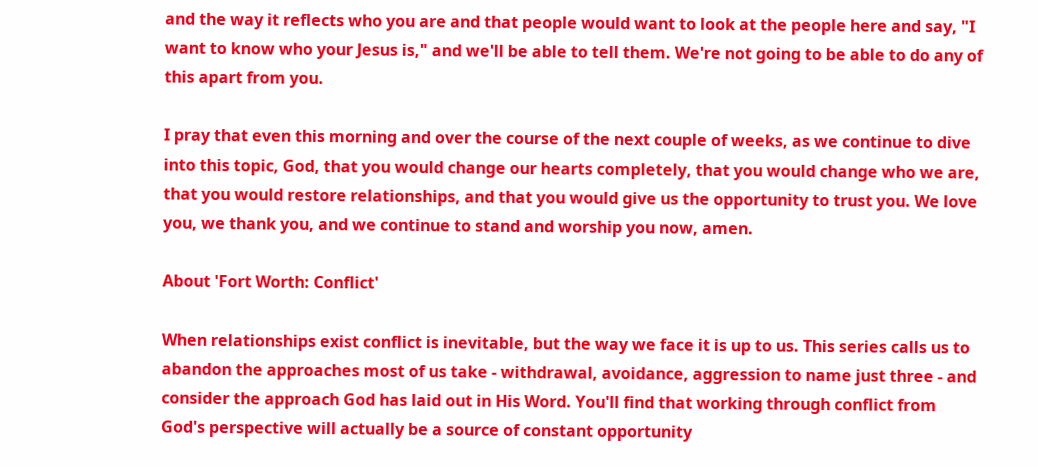and the way it reflects who you are and that people would want to look at the people here and say, "I want to know who your Jesus is," and we'll be able to tell them. We're not going to be able to do any of this apart from you.

I pray that even this morning and over the course of the next couple of weeks, as we continue to dive into this topic, God, that you would change our hearts completely, that you would change who we are, that you would restore relationships, and that you would give us the opportunity to trust you. We love you, we thank you, and we continue to stand and worship you now, amen.

About 'Fort Worth: Conflict'

When relationships exist conflict is inevitable, but the way we face it is up to us. This series calls us to abandon the approaches most of us take - withdrawal, avoidance, aggression to name just three - and consider the approach God has laid out in His Word. You'll find that working through conflict from God's perspective will actually be a source of constant opportunity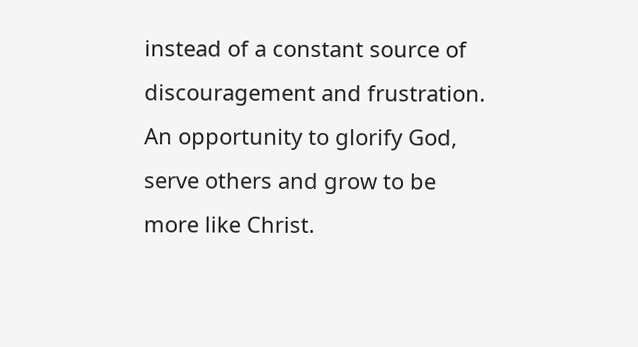instead of a constant source of discouragement and frustration. An opportunity to glorify God, serve others and grow to be more like Christ.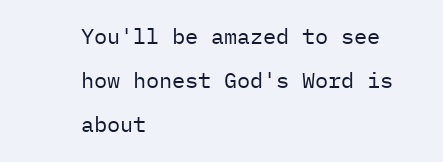You'll be amazed to see how honest God's Word is about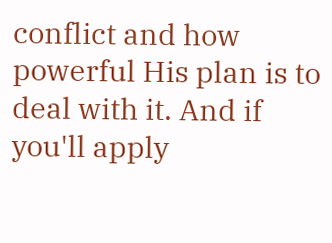conflict and how powerful His plan is to deal with it. And if you'll apply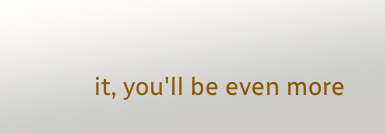it, you'll be even more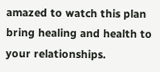amazed to watch this plan bring healing and health to your relationships.